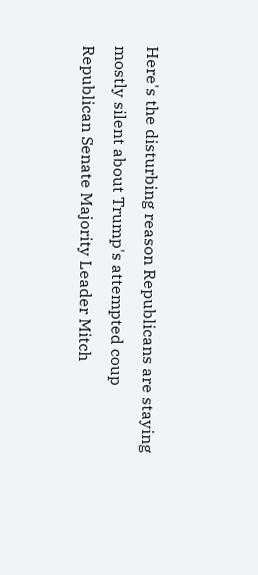Here's the disturbing reason Republicans are staying mostly silent about Trump's attempted coup
Republican Senate Majority Leader Mitch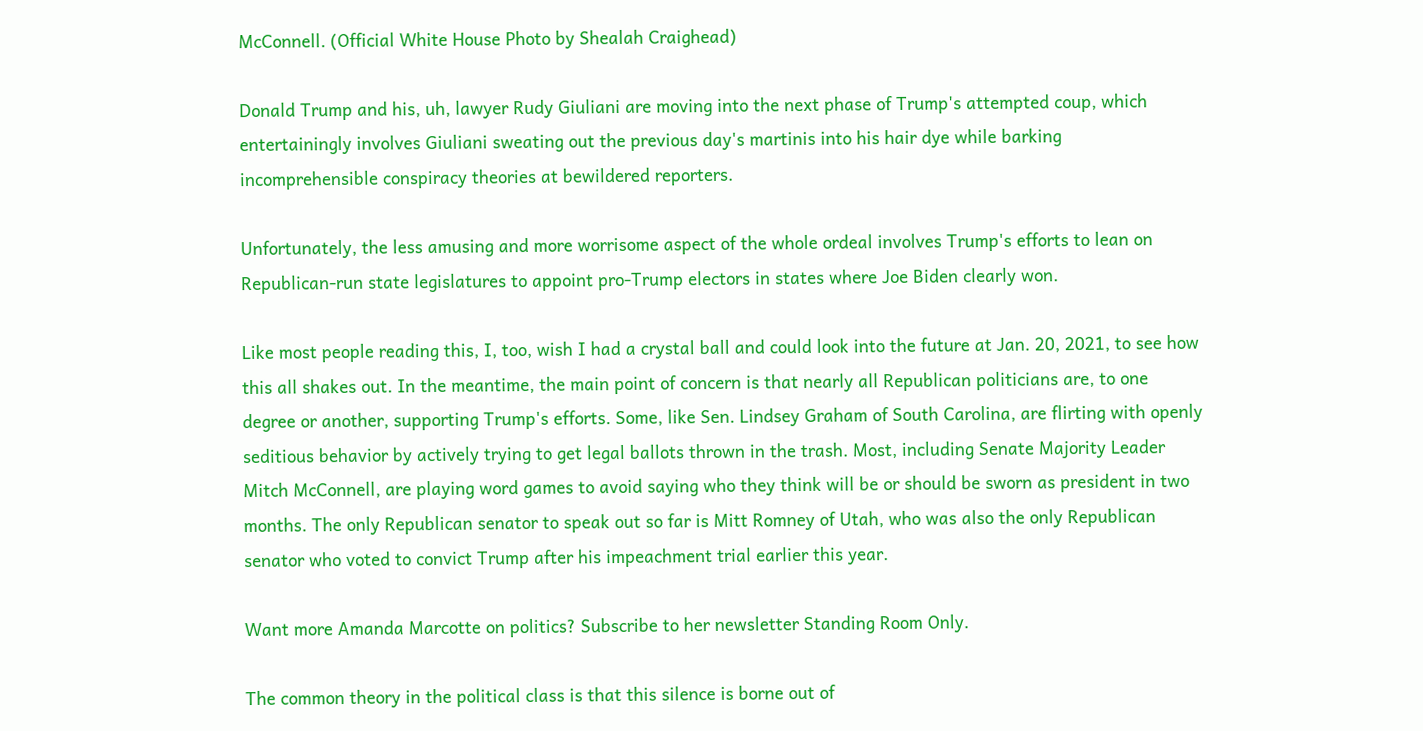McConnell. (Official White House Photo by Shealah Craighead)

Donald Trump and his, uh, lawyer Rudy Giuliani are moving into the next phase of Trump's attempted coup, which entertainingly involves Giuliani sweating out the previous day's martinis into his hair dye while barking incomprehensible conspiracy theories at bewildered reporters.

Unfortunately, the less amusing and more worrisome aspect of the whole ordeal involves Trump's efforts to lean on Republican-run state legislatures to appoint pro-Trump electors in states where Joe Biden clearly won.

Like most people reading this, I, too, wish I had a crystal ball and could look into the future at Jan. 20, 2021, to see how this all shakes out. In the meantime, the main point of concern is that nearly all Republican politicians are, to one degree or another, supporting Trump's efforts. Some, like Sen. Lindsey Graham of South Carolina, are flirting with openly seditious behavior by actively trying to get legal ballots thrown in the trash. Most, including Senate Majority Leader Mitch McConnell, are playing word games to avoid saying who they think will be or should be sworn as president in two months. The only Republican senator to speak out so far is Mitt Romney of Utah, who was also the only Republican senator who voted to convict Trump after his impeachment trial earlier this year.

Want more Amanda Marcotte on politics? Subscribe to her newsletter Standing Room Only.

The common theory in the political class is that this silence is borne out of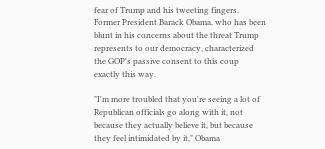fear of Trump and his tweeting fingers. Former President Barack Obama, who has been blunt in his concerns about the threat Trump represents to our democracy, characterized the GOP's passive consent to this coup exactly this way.

"I'm more troubled that you're seeing a lot of Republican officials go along with it, not because they actually believe it, but because they feel intimidated by it," Obama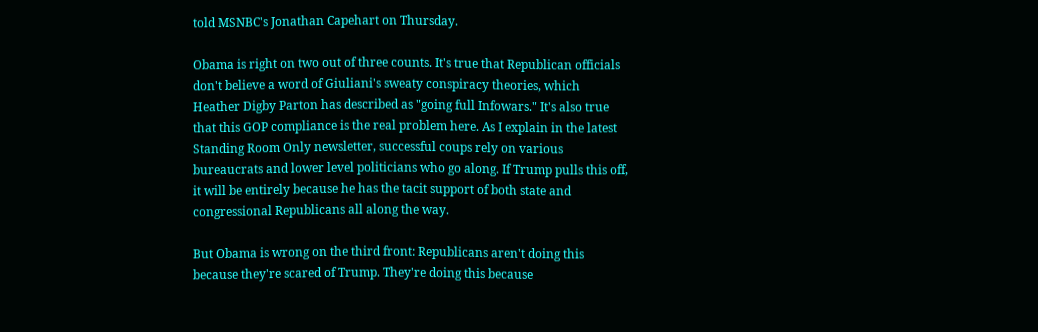told MSNBC's Jonathan Capehart on Thursday.

Obama is right on two out of three counts. It's true that Republican officials don't believe a word of Giuliani's sweaty conspiracy theories, which Heather Digby Parton has described as "going full Infowars." It's also true that this GOP compliance is the real problem here. As I explain in the latest Standing Room Only newsletter, successful coups rely on various bureaucrats and lower level politicians who go along. If Trump pulls this off, it will be entirely because he has the tacit support of both state and congressional Republicans all along the way.

But Obama is wrong on the third front: Republicans aren't doing this because they're scared of Trump. They're doing this because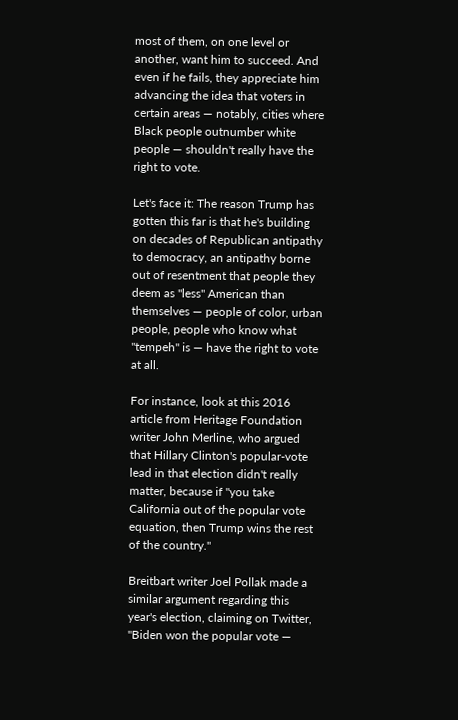most of them, on one level or another, want him to succeed. And even if he fails, they appreciate him advancing the idea that voters in certain areas — notably, cities where Black people outnumber white people — shouldn't really have the right to vote.

Let's face it: The reason Trump has gotten this far is that he's building on decades of Republican antipathy to democracy, an antipathy borne out of resentment that people they deem as "less" American than themselves — people of color, urban people, people who know what "tempeh" is — have the right to vote at all.

For instance, look at this 2016 article from Heritage Foundation writer John Merline, who argued that Hillary Clinton's popular-vote lead in that election didn't really matter, because if "you take California out of the popular vote equation, then Trump wins the rest of the country."

Breitbart writer Joel Pollak made a similar argument regarding this year's election, claiming on Twitter, "Biden won the popular vote —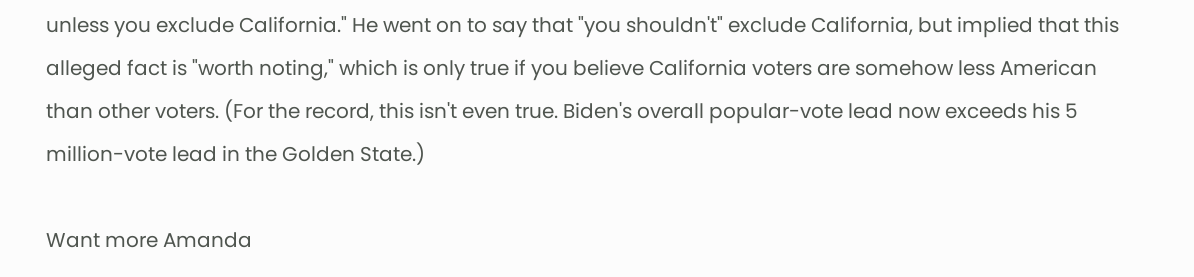unless you exclude California." He went on to say that "you shouldn't" exclude California, but implied that this alleged fact is "worth noting," which is only true if you believe California voters are somehow less American than other voters. (For the record, this isn't even true. Biden's overall popular-vote lead now exceeds his 5 million-vote lead in the Golden State.)

Want more Amanda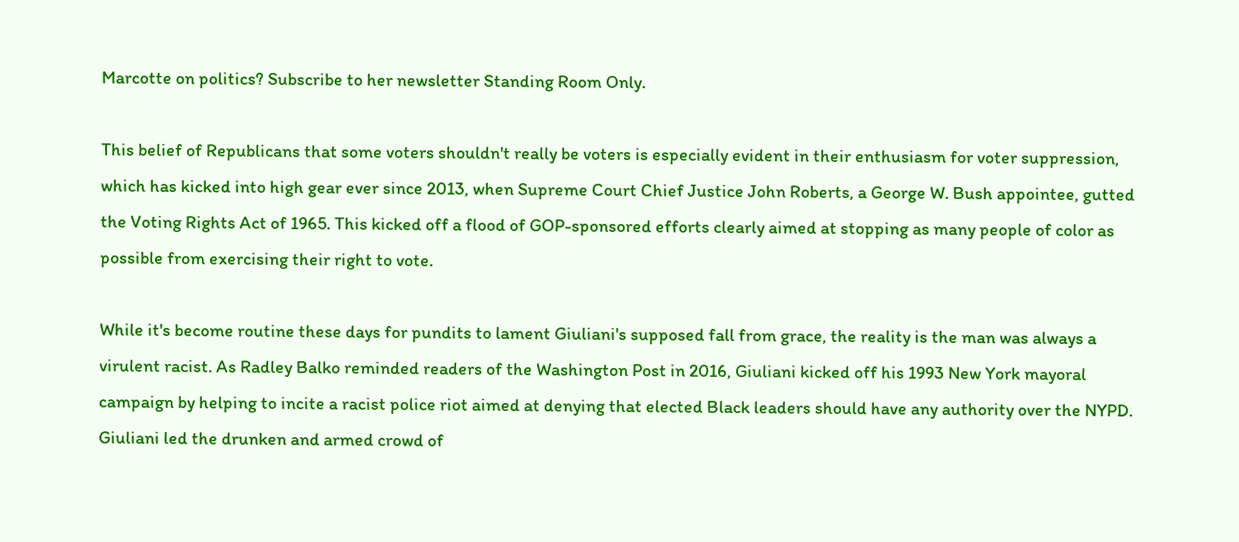Marcotte on politics? Subscribe to her newsletter Standing Room Only.

This belief of Republicans that some voters shouldn't really be voters is especially evident in their enthusiasm for voter suppression, which has kicked into high gear ever since 2013, when Supreme Court Chief Justice John Roberts, a George W. Bush appointee, gutted the Voting Rights Act of 1965. This kicked off a flood of GOP-sponsored efforts clearly aimed at stopping as many people of color as possible from exercising their right to vote.

While it's become routine these days for pundits to lament Giuliani's supposed fall from grace, the reality is the man was always a virulent racist. As Radley Balko reminded readers of the Washington Post in 2016, Giuliani kicked off his 1993 New York mayoral campaign by helping to incite a racist police riot aimed at denying that elected Black leaders should have any authority over the NYPD. Giuliani led the drunken and armed crowd of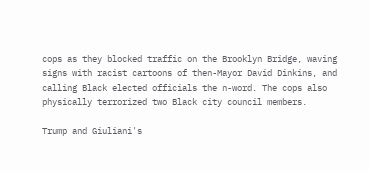cops as they blocked traffic on the Brooklyn Bridge, waving signs with racist cartoons of then-Mayor David Dinkins, and calling Black elected officials the n-word. The cops also physically terrorized two Black city council members.

Trump and Giuliani's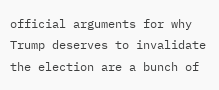official arguments for why Trump deserves to invalidate the election are a bunch of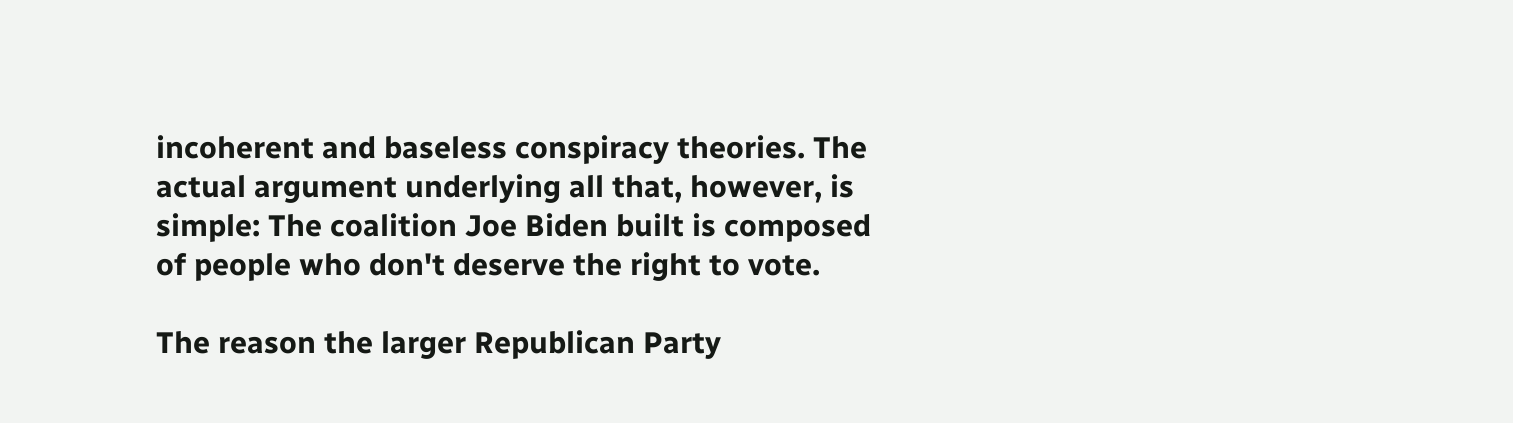incoherent and baseless conspiracy theories. The actual argument underlying all that, however, is simple: The coalition Joe Biden built is composed of people who don't deserve the right to vote.

The reason the larger Republican Party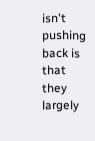isn't pushing back is that they largely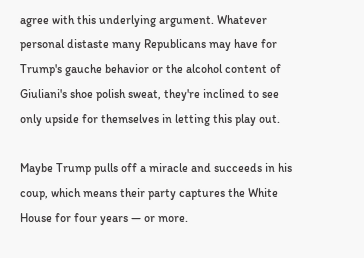agree with this underlying argument. Whatever personal distaste many Republicans may have for Trump's gauche behavior or the alcohol content of Giuliani's shoe polish sweat, they're inclined to see only upside for themselves in letting this play out.

Maybe Trump pulls off a miracle and succeeds in his coup, which means their party captures the White House for four years — or more.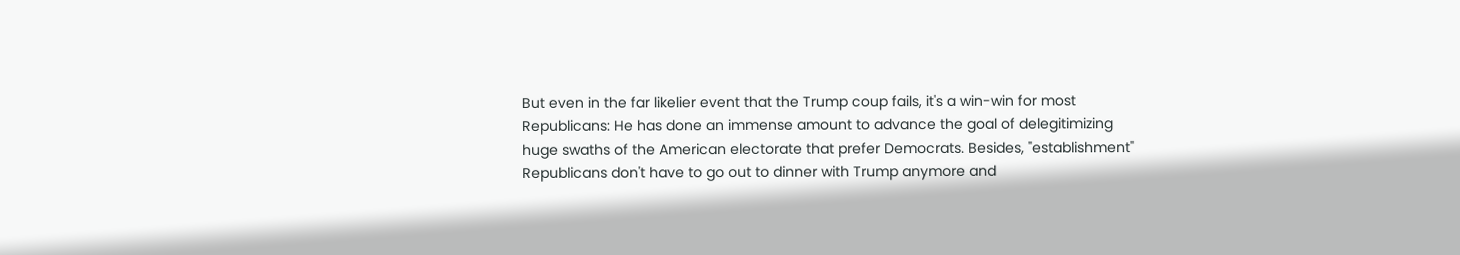But even in the far likelier event that the Trump coup fails, it's a win-win for most Republicans: He has done an immense amount to advance the goal of delegitimizing huge swaths of the American electorate that prefer Democrats. Besides, "establishment" Republicans don't have to go out to dinner with Trump anymore and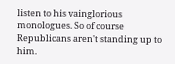listen to his vainglorious monologues. So of course Republicans aren't standing up to him.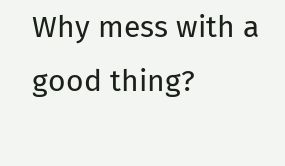Why mess with a good thing?